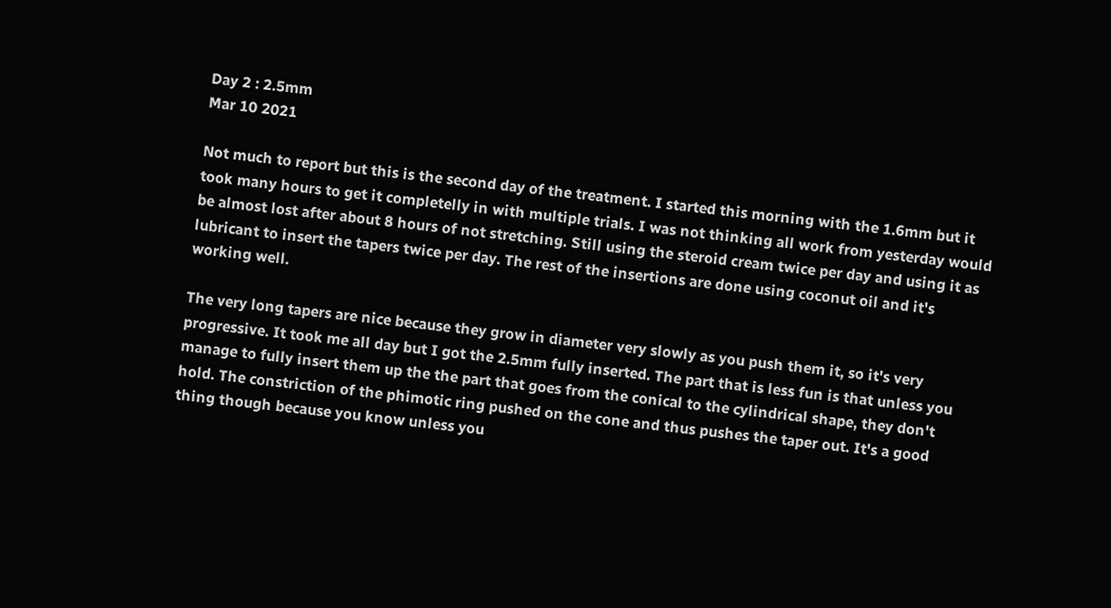Day 2 : 2.5mm
Mar 10 2021

Not much to report but this is the second day of the treatment. I started this morning with the 1.6mm but it took many hours to get it completelly in with multiple trials. I was not thinking all work from yesterday would be almost lost after about 8 hours of not stretching. Still using the steroid cream twice per day and using it as lubricant to insert the tapers twice per day. The rest of the insertions are done using coconut oil and it's working well.

The very long tapers are nice because they grow in diameter very slowly as you push them it, so it's very progressive. It took me all day but I got the 2.5mm fully inserted. The part that is less fun is that unless you manage to fully insert them up the the part that goes from the conical to the cylindrical shape, they don't hold. The constriction of the phimotic ring pushed on the cone and thus pushes the taper out. It's a good thing though because you know unless you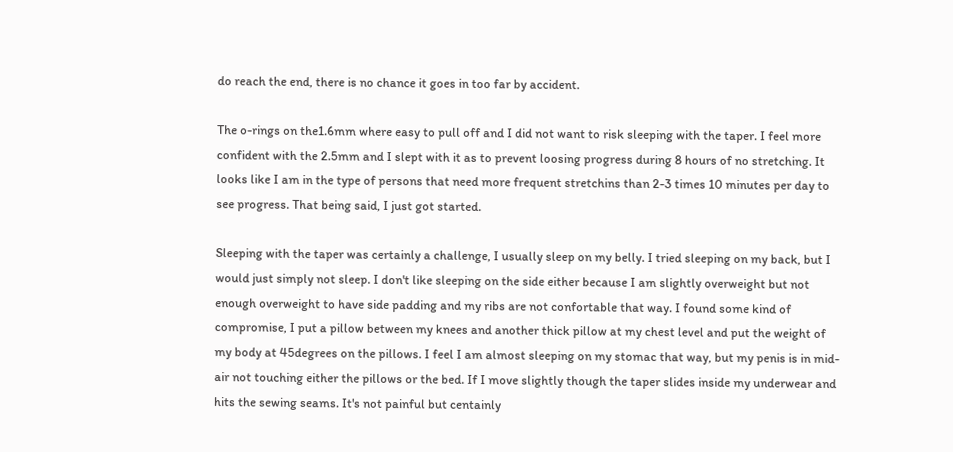do reach the end, there is no chance it goes in too far by accident.

The o-rings on the1.6mm where easy to pull off and I did not want to risk sleeping with the taper. I feel more confident with the 2.5mm and I slept with it as to prevent loosing progress during 8 hours of no stretching. It looks like I am in the type of persons that need more frequent stretchins than 2-3 times 10 minutes per day to see progress. That being said, I just got started.

Sleeping with the taper was certainly a challenge, I usually sleep on my belly. I tried sleeping on my back, but I would just simply not sleep. I don't like sleeping on the side either because I am slightly overweight but not enough overweight to have side padding and my ribs are not confortable that way. I found some kind of compromise, I put a pillow between my knees and another thick pillow at my chest level and put the weight of my body at 45degrees on the pillows. I feel I am almost sleeping on my stomac that way, but my penis is in mid-air not touching either the pillows or the bed. If I move slightly though the taper slides inside my underwear and hits the sewing seams. It's not painful but centainly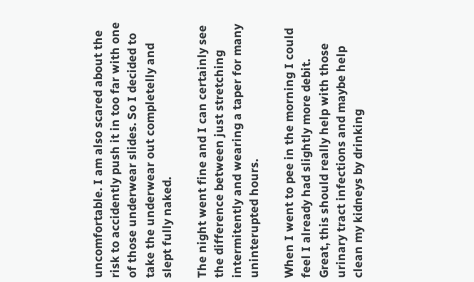uncomfortable. I am also scared about the risk to accidently push it in too far with one of those underwear slides. So I decided to take the underwear out completelly and slept fully naked.

The night went fine and I can certainly see the difference between just stretching intermitently and wearing a taper for many uninterupted hours.

When I went to pee in the morning I could feel I already had slightly more debit. Great, this should really help with those urinary tract infections and maybe help clean my kidneys by drinking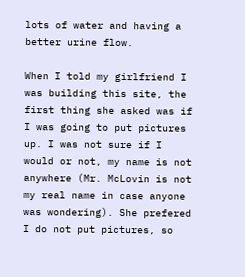lots of water and having a better urine flow.

When I told my girlfriend I was building this site, the first thing she asked was if I was going to put pictures up. I was not sure if I would or not, my name is not anywhere (Mr. McLovin is not my real name in case anyone was wondering). She prefered I do not put pictures, so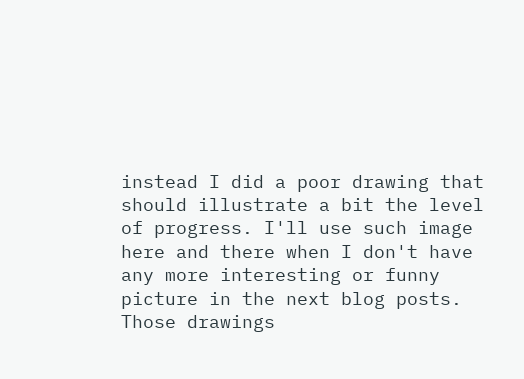instead I did a poor drawing that should illustrate a bit the level of progress. I'll use such image here and there when I don't have any more interesting or funny picture in the next blog posts. Those drawings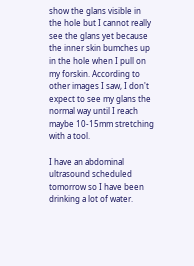show the glans visible in the hole but I cannot really see the glans yet because the inner skin bumches up in the hole when I pull on my forskin. According to other images I saw, I don't expect to see my glans the normal way until I reach maybe 10-15mm stretching with a tool.

I have an abdominal ultrasound scheduled tomorrow so I have been drinking a lot of water.